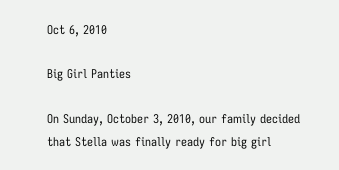Oct 6, 2010

Big Girl Panties

On Sunday, October 3, 2010, our family decided that Stella was finally ready for big girl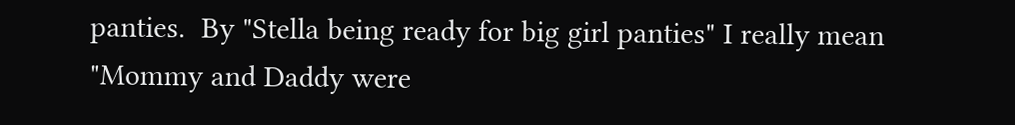panties.  By "Stella being ready for big girl panties" I really mean "Mommy and Daddy were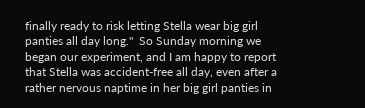finally ready to risk letting Stella wear big girl panties all day long."  So Sunday morning we began our experiment, and I am happy to report that Stella was accident-free all day, even after a rather nervous naptime in her big girl panties in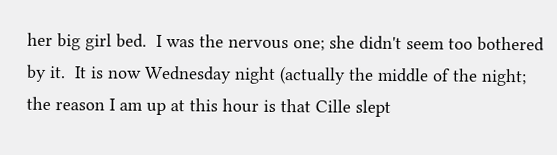her big girl bed.  I was the nervous one; she didn't seem too bothered by it.  It is now Wednesday night (actually the middle of the night; the reason I am up at this hour is that Cille slept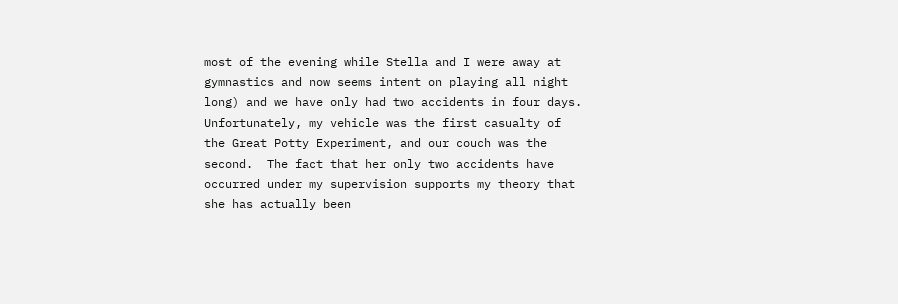most of the evening while Stella and I were away at gymnastics and now seems intent on playing all night long) and we have only had two accidents in four days.  Unfortunately, my vehicle was the first casualty of the Great Potty Experiment, and our couch was the second.  The fact that her only two accidents have occurred under my supervision supports my theory that she has actually been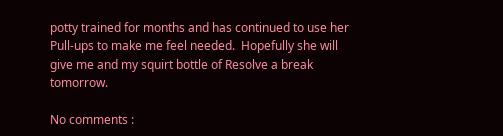potty trained for months and has continued to use her Pull-ups to make me feel needed.  Hopefully she will give me and my squirt bottle of Resolve a break tomorrow.

No comments :